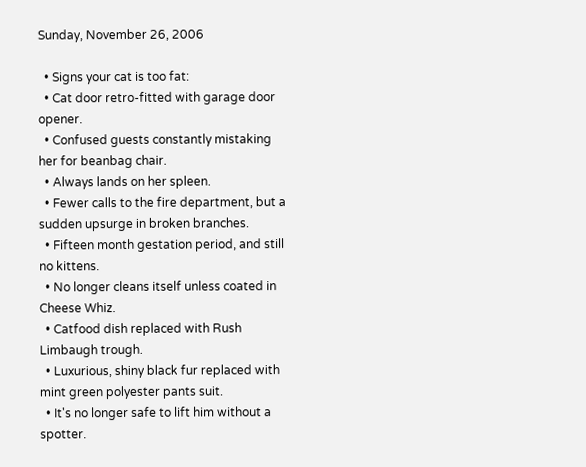Sunday, November 26, 2006

  • Signs your cat is too fat:
  • Cat door retro-fitted with garage door opener.
  • Confused guests constantly mistaking her for beanbag chair.
  • Always lands on her spleen.
  • Fewer calls to the fire department, but a sudden upsurge in broken branches.
  • Fifteen month gestation period, and still no kittens.
  • No longer cleans itself unless coated in Cheese Whiz.
  • Catfood dish replaced with Rush Limbaugh trough.
  • Luxurious, shiny black fur replaced with mint green polyester pants suit.
  • It's no longer safe to lift him without a spotter.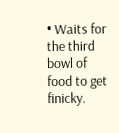• Waits for the third bowl of food to get finicky.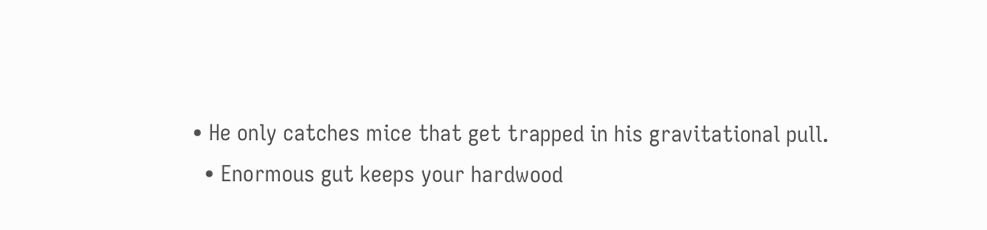• He only catches mice that get trapped in his gravitational pull.
  • Enormous gut keeps your hardwood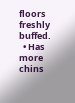floors freshly buffed.
  • Has more chins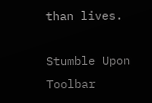than lives.

Stumble Upon Toolbar